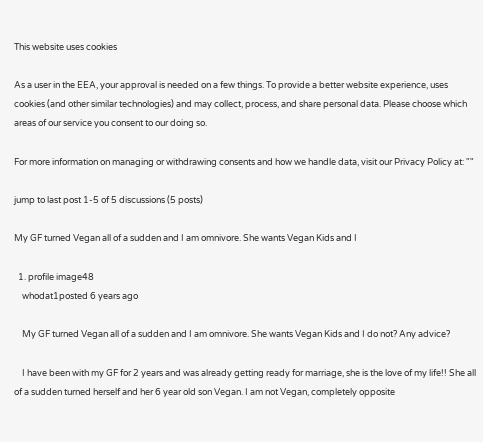This website uses cookies

As a user in the EEA, your approval is needed on a few things. To provide a better website experience, uses cookies (and other similar technologies) and may collect, process, and share personal data. Please choose which areas of our service you consent to our doing so.

For more information on managing or withdrawing consents and how we handle data, visit our Privacy Policy at: ""

jump to last post 1-5 of 5 discussions (5 posts)

My GF turned Vegan all of a sudden and I am omnivore. She wants Vegan Kids and I

  1. profile image48
    whodat1posted 6 years ago

    My GF turned Vegan all of a sudden and I am omnivore. She wants Vegan Kids and I do not? Any advice?

    I have been with my GF for 2 years and was already getting ready for marriage, she is the love of my life!! She all of a sudden turned herself and her 6 year old son Vegan. I am not Vegan, completely opposite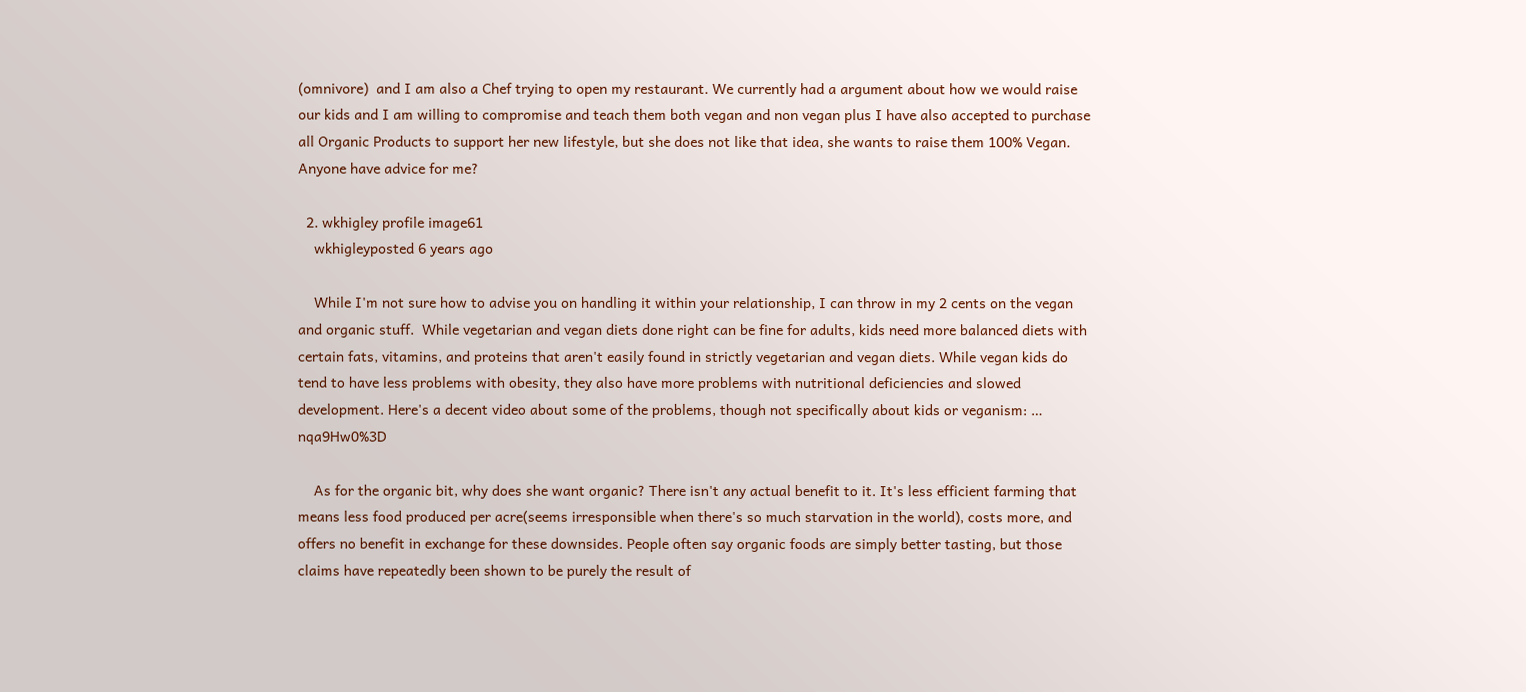(omnivore)  and I am also a Chef trying to open my restaurant. We currently had a argument about how we would raise our kids and I am willing to compromise and teach them both vegan and non vegan plus I have also accepted to purchase all Organic Products to support her new lifestyle, but she does not like that idea, she wants to raise them 100% Vegan. Anyone have advice for me?

  2. wkhigley profile image61
    wkhigleyposted 6 years ago

    While I'm not sure how to advise you on handling it within your relationship, I can throw in my 2 cents on the vegan and organic stuff.  While vegetarian and vegan diets done right can be fine for adults, kids need more balanced diets with certain fats, vitamins, and proteins that aren't easily found in strictly vegetarian and vegan diets. While vegan kids do tend to have less problems with obesity, they also have more problems with nutritional deficiencies and slowed development. Here's a decent video about some of the problems, though not specifically about kids or veganism: … nqa9Hw0%3D

    As for the organic bit, why does she want organic? There isn't any actual benefit to it. It's less efficient farming that means less food produced per acre(seems irresponsible when there's so much starvation in the world), costs more, and offers no benefit in exchange for these downsides. People often say organic foods are simply better tasting, but those claims have repeatedly been shown to be purely the result of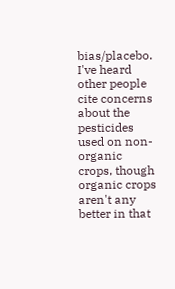bias/placebo. I've heard other people cite concerns about the pesticides used on non-organic crops, though organic crops aren't any better in that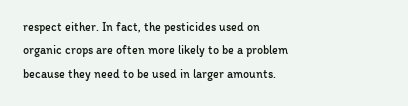respect either. In fact, the pesticides used on organic crops are often more likely to be a problem because they need to be used in larger amounts.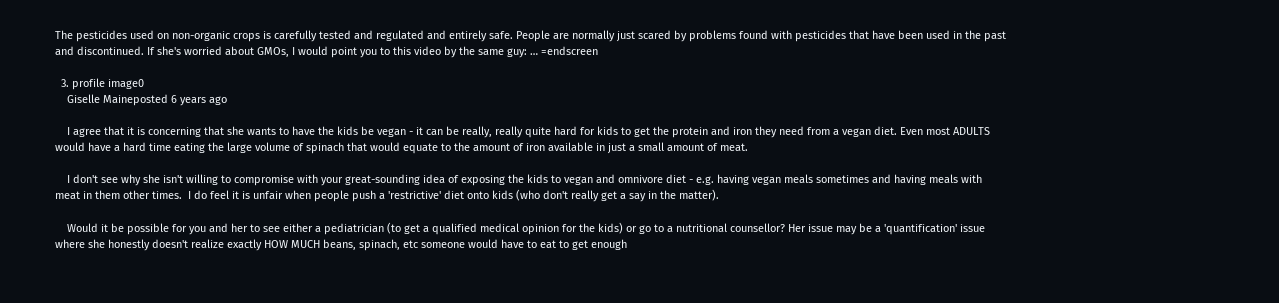The pesticides used on non-organic crops is carefully tested and regulated and entirely safe. People are normally just scared by problems found with pesticides that have been used in the past and discontinued. If she's worried about GMOs, I would point you to this video by the same guy: … =endscreen

  3. profile image0
    Giselle Maineposted 6 years ago

    I agree that it is concerning that she wants to have the kids be vegan - it can be really, really quite hard for kids to get the protein and iron they need from a vegan diet. Even most ADULTS would have a hard time eating the large volume of spinach that would equate to the amount of iron available in just a small amount of meat.

    I don't see why she isn't willing to compromise with your great-sounding idea of exposing the kids to vegan and omnivore diet - e.g. having vegan meals sometimes and having meals with meat in them other times.  I do feel it is unfair when people push a 'restrictive' diet onto kids (who don't really get a say in the matter).

    Would it be possible for you and her to see either a pediatrician (to get a qualified medical opinion for the kids) or go to a nutritional counsellor? Her issue may be a 'quantification' issue where she honestly doesn't realize exactly HOW MUCH beans, spinach, etc someone would have to eat to get enough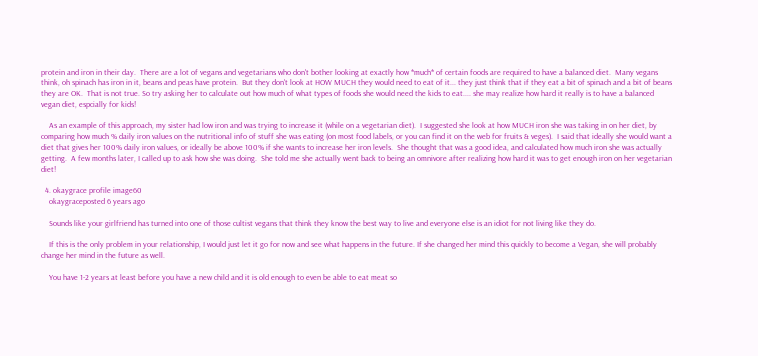protein and iron in their day.  There are a lot of vegans and vegetarians who don't bother looking at exactly how *much* of certain foods are required to have a balanced diet.  Many vegans think, oh spinach has iron in it, beans and peas have protein.  But they don't look at HOW MUCH they would need to eat of it... they just think that if they eat a bit of spinach and a bit of beans they are OK.  That is not true. So try asking her to calculate out how much of what types of foods she would need the kids to eat.... she may realize how hard it really is to have a balanced vegan diet, espcially for kids!

    As an example of this approach, my sister had low iron and was trying to increase it (while on a vegetarian diet).  I suggested she look at how MUCH iron she was taking in on her diet, by comparing how much % daily iron values on the nutritional info of stuff she was eating (on most food labels, or you can find it on the web for fruits & veges).  I said that ideally she would want a diet that gives her 100% daily iron values, or ideally be above 100% if she wants to increase her iron levels.  She thought that was a good idea, and calculated how much iron she was actually getting.  A few months later, I called up to ask how she was doing.  She told me she actually went back to being an omnivore after realizing how hard it was to get enough iron on her vegetarian diet!

  4. okaygrace profile image60
    okaygraceposted 6 years ago

    Sounds like your girlfriend has turned into one of those cultist vegans that think they know the best way to live and everyone else is an idiot for not living like they do.

    If this is the only problem in your relationship, I would just let it go for now and see what happens in the future. If she changed her mind this quickly to become a Vegan, she will probably change her mind in the future as well.

    You have 1-2 years at least before you have a new child and it is old enough to even be able to eat meat so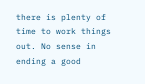there is plenty of time to work things out. No sense in ending a good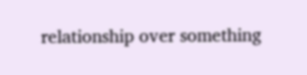relationship over something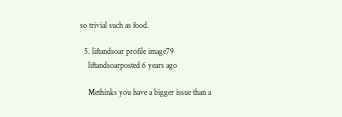so trivial such as food.

  5. liftandsoar profile image79
    liftandsoarposted 6 years ago

    Methinks you have a bigger issue than a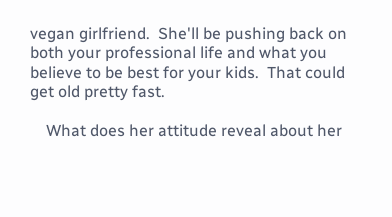vegan girlfriend.  She'll be pushing back on both your professional life and what you believe to be best for your kids.  That could get old pretty fast.

    What does her attitude reveal about her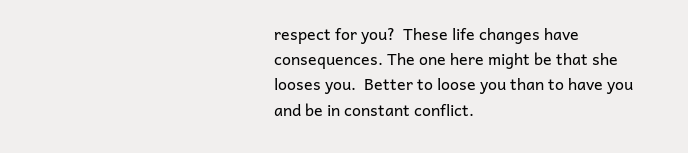respect for you?  These life changes have consequences. The one here might be that she looses you.  Better to loose you than to have you and be in constant conflict.